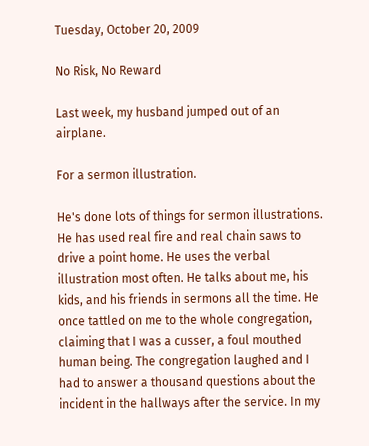Tuesday, October 20, 2009

No Risk, No Reward

Last week, my husband jumped out of an airplane.

For a sermon illustration.

He's done lots of things for sermon illustrations. He has used real fire and real chain saws to drive a point home. He uses the verbal illustration most often. He talks about me, his kids, and his friends in sermons all the time. He once tattled on me to the whole congregation, claiming that I was a cusser, a foul mouthed human being. The congregation laughed and I had to answer a thousand questions about the incident in the hallways after the service. In my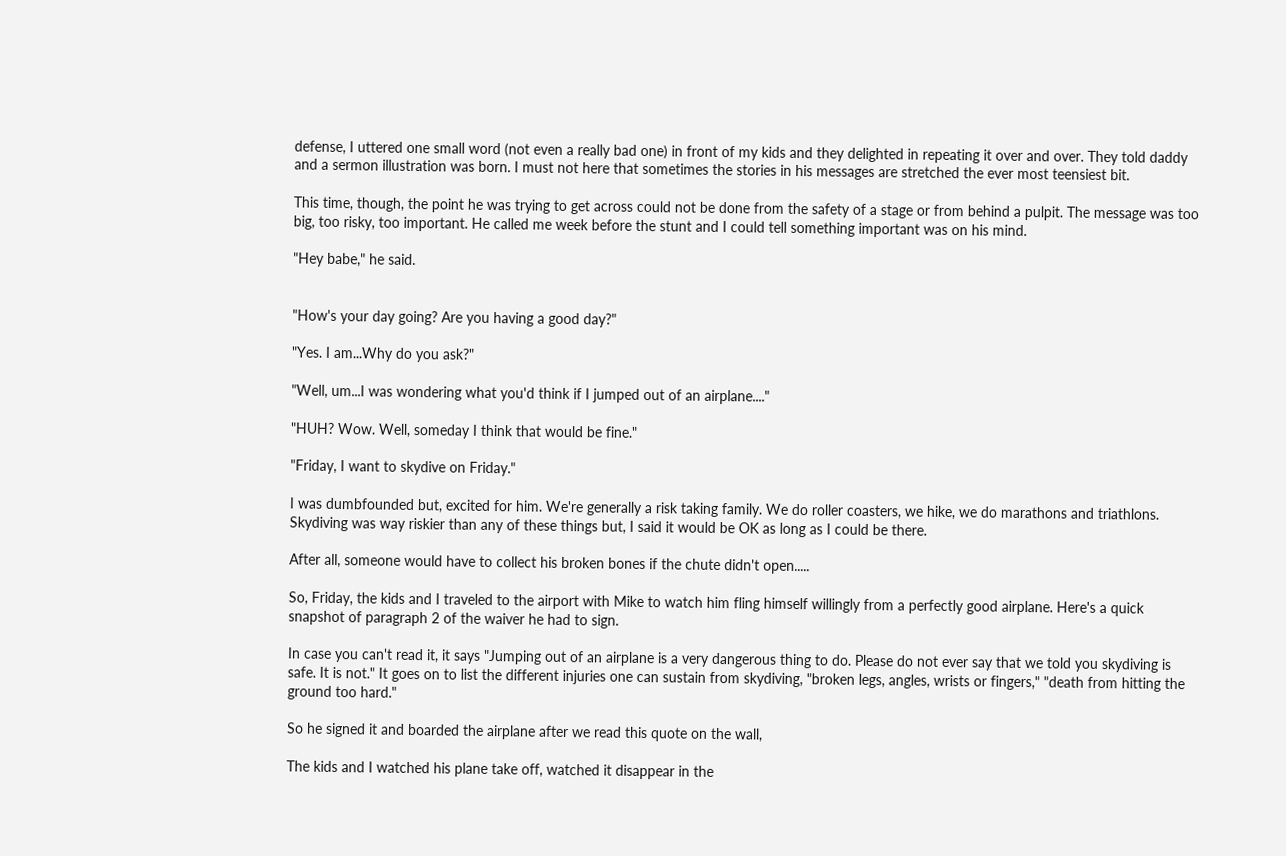defense, I uttered one small word (not even a really bad one) in front of my kids and they delighted in repeating it over and over. They told daddy and a sermon illustration was born. I must not here that sometimes the stories in his messages are stretched the ever most teensiest bit.

This time, though, the point he was trying to get across could not be done from the safety of a stage or from behind a pulpit. The message was too big, too risky, too important. He called me week before the stunt and I could tell something important was on his mind.

"Hey babe," he said.


"How's your day going? Are you having a good day?"

"Yes. I am...Why do you ask?"

"Well, um...I was wondering what you'd think if I jumped out of an airplane...."

"HUH? Wow. Well, someday I think that would be fine."

"Friday, I want to skydive on Friday."

I was dumbfounded but, excited for him. We're generally a risk taking family. We do roller coasters, we hike, we do marathons and triathlons. Skydiving was way riskier than any of these things but, I said it would be OK as long as I could be there.

After all, someone would have to collect his broken bones if the chute didn't open.....

So, Friday, the kids and I traveled to the airport with Mike to watch him fling himself willingly from a perfectly good airplane. Here's a quick snapshot of paragraph 2 of the waiver he had to sign.

In case you can't read it, it says "Jumping out of an airplane is a very dangerous thing to do. Please do not ever say that we told you skydiving is safe. It is not." It goes on to list the different injuries one can sustain from skydiving, "broken legs, angles, wrists or fingers," "death from hitting the ground too hard."

So he signed it and boarded the airplane after we read this quote on the wall,

The kids and I watched his plane take off, watched it disappear in the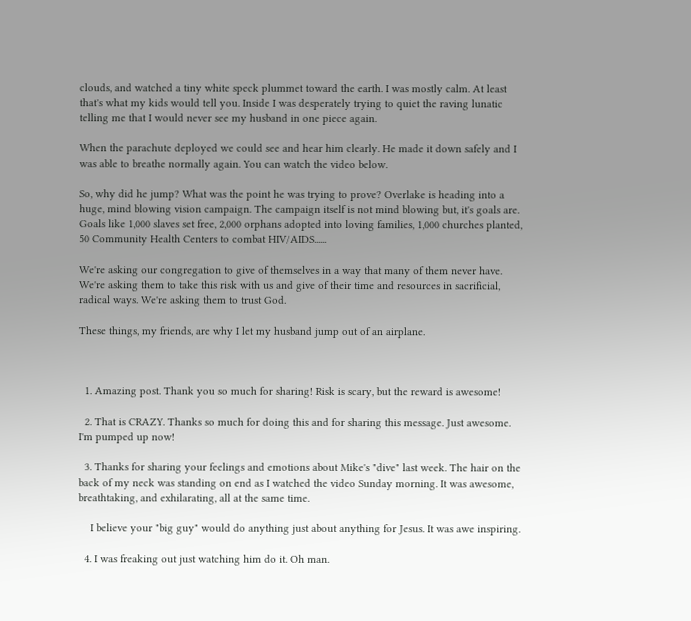clouds, and watched a tiny white speck plummet toward the earth. I was mostly calm. At least that's what my kids would tell you. Inside I was desperately trying to quiet the raving lunatic telling me that I would never see my husband in one piece again.

When the parachute deployed we could see and hear him clearly. He made it down safely and I was able to breathe normally again. You can watch the video below.

So, why did he jump? What was the point he was trying to prove? Overlake is heading into a huge, mind blowing vision campaign. The campaign itself is not mind blowing but, it's goals are. Goals like 1,000 slaves set free, 2,000 orphans adopted into loving families, 1,000 churches planted, 50 Community Health Centers to combat HIV/AIDS......

We're asking our congregation to give of themselves in a way that many of them never have. We're asking them to take this risk with us and give of their time and resources in sacrificial, radical ways. We're asking them to trust God.

These things, my friends, are why I let my husband jump out of an airplane.



  1. Amazing post. Thank you so much for sharing! Risk is scary, but the reward is awesome!

  2. That is CRAZY. Thanks so much for doing this and for sharing this message. Just awesome. I'm pumped up now!

  3. Thanks for sharing your feelings and emotions about Mike's "dive" last week. The hair on the back of my neck was standing on end as I watched the video Sunday morning. It was awesome, breathtaking, and exhilarating, all at the same time.

    I believe your "big guy" would do anything just about anything for Jesus. It was awe inspiring.

  4. I was freaking out just watching him do it. Oh man.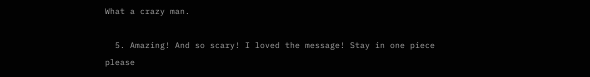What a crazy man.

  5. Amazing! And so scary! I loved the message! Stay in one piece please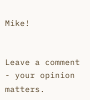Mike!


Leave a comment - your opinion matters.